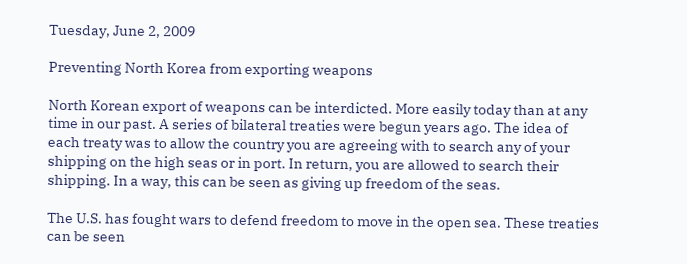Tuesday, June 2, 2009

Preventing North Korea from exporting weapons

North Korean export of weapons can be interdicted. More easily today than at any time in our past. A series of bilateral treaties were begun years ago. The idea of each treaty was to allow the country you are agreeing with to search any of your shipping on the high seas or in port. In return, you are allowed to search their shipping. In a way, this can be seen as giving up freedom of the seas.

The U.S. has fought wars to defend freedom to move in the open sea. These treaties can be seen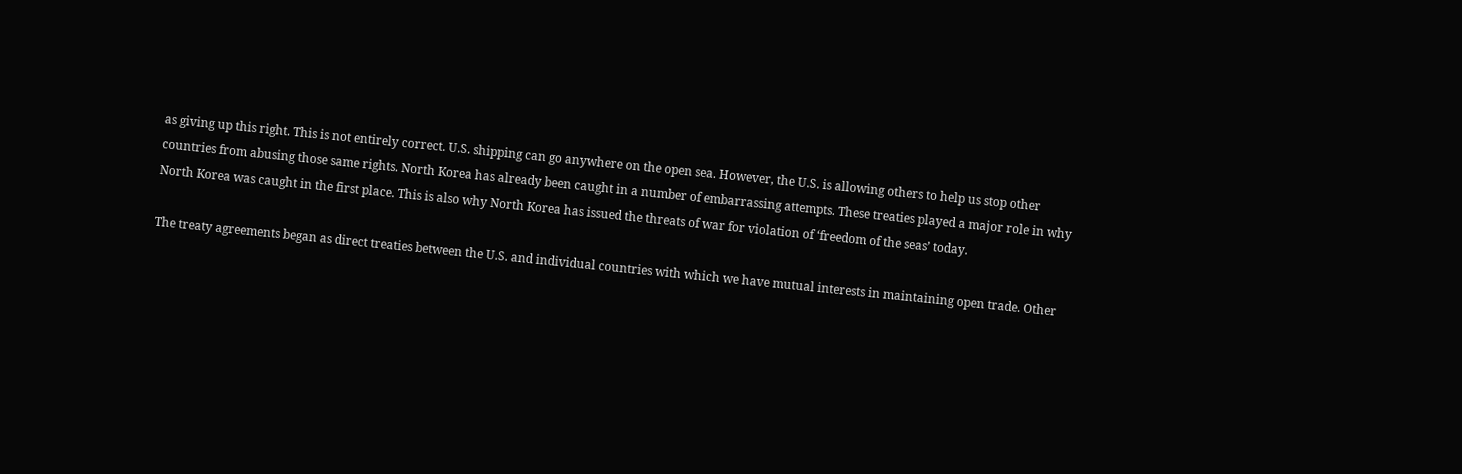as giving up this right. This is not entirely correct. U.S. shipping can go anywhere on the open sea. However, the U.S. is allowing others to help us stop other countries from abusing those same rights. North Korea has already been caught in a number of embarrassing attempts. These treaties played a major role in why North Korea was caught in the first place. This is also why North Korea has issued the threats of war for violation of ‘freedom of the seas’ today.

The treaty agreements began as direct treaties between the U.S. and individual countries with which we have mutual interests in maintaining open trade. Other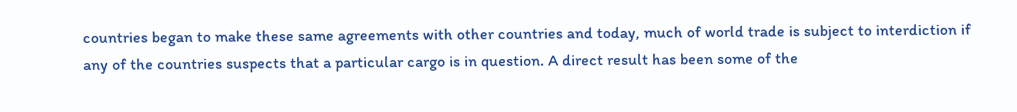countries began to make these same agreements with other countries and today, much of world trade is subject to interdiction if any of the countries suspects that a particular cargo is in question. A direct result has been some of the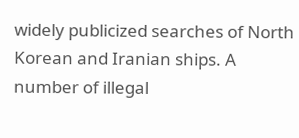widely publicized searches of North Korean and Iranian ships. A number of illegal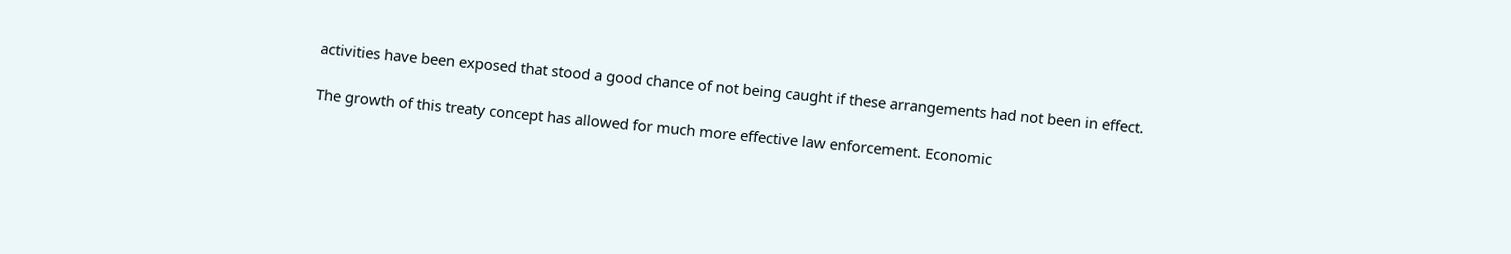activities have been exposed that stood a good chance of not being caught if these arrangements had not been in effect.

The growth of this treaty concept has allowed for much more effective law enforcement. Economic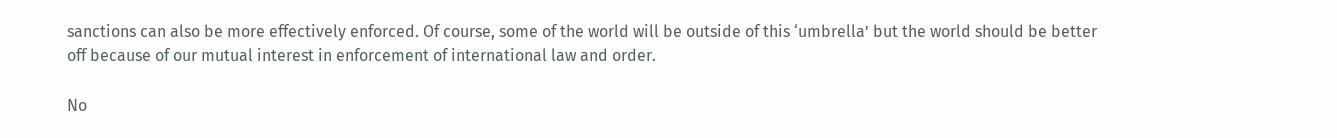sanctions can also be more effectively enforced. Of course, some of the world will be outside of this ‘umbrella’ but the world should be better off because of our mutual interest in enforcement of international law and order.

No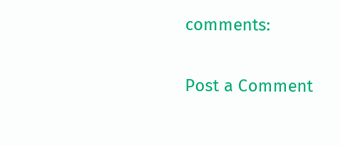comments:

Post a Comment